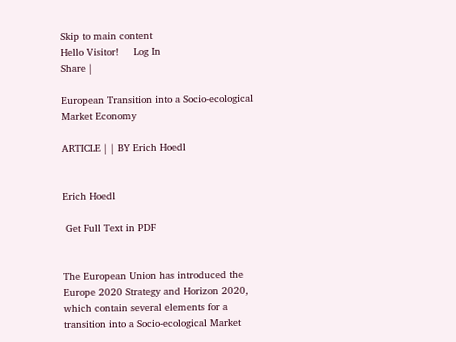Skip to main content
Hello Visitor!     Log In
Share |

European Transition into a Socio-ecological Market Economy

ARTICLE | | BY Erich Hoedl


Erich Hoedl

 Get Full Text in PDF


The European Union has introduced the Europe 2020 Strategy and Horizon 2020, which contain several elements for a transition into a Socio-ecological Market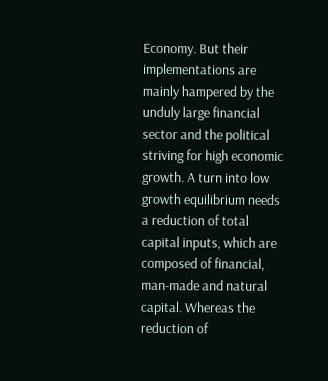Economy. But their implementations are mainly hampered by the unduly large financial sector and the political striving for high economic growth. A turn into low growth equilibrium needs a reduction of total capital inputs, which are composed of financial, man-made and natural capital. Whereas the reduction of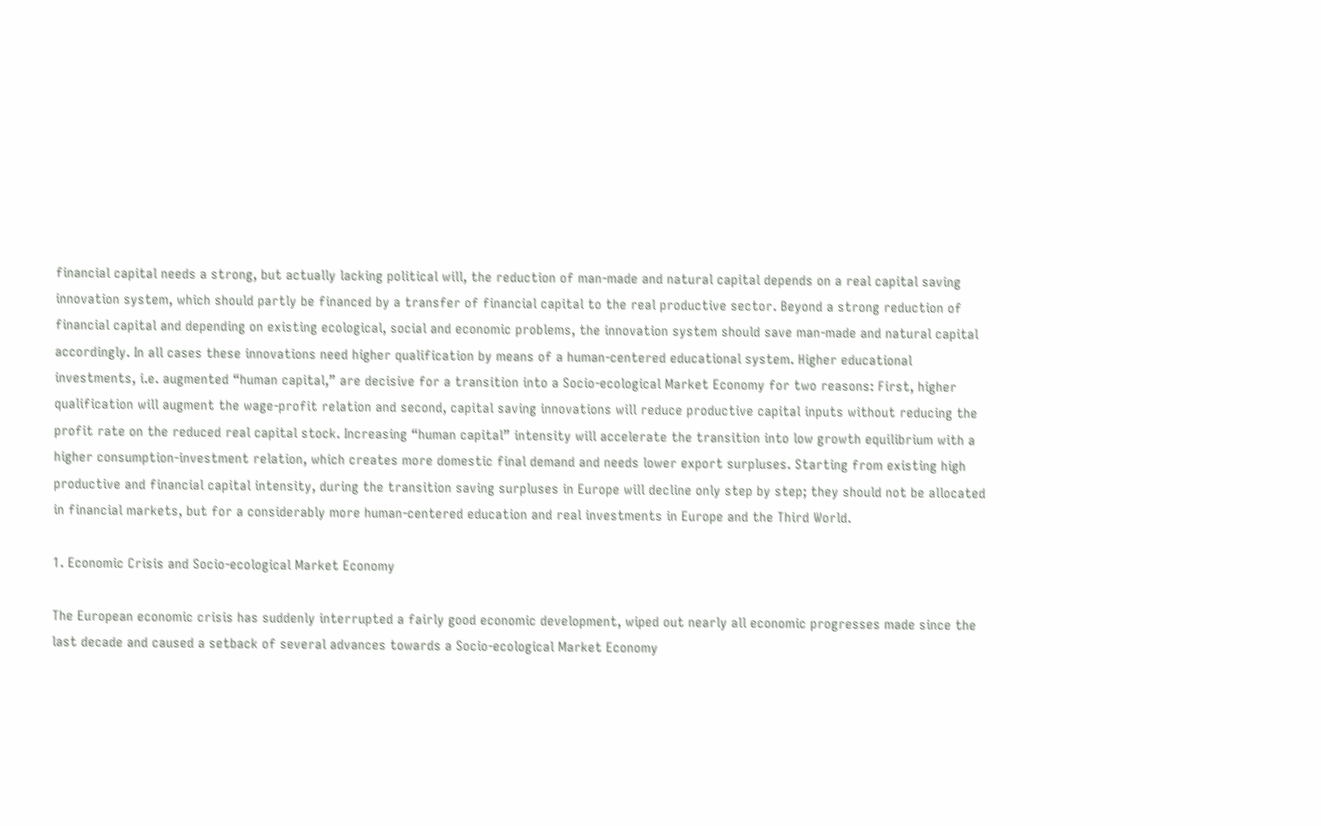financial capital needs a strong, but actually lacking political will, the reduction of man-made and natural capital depends on a real capital saving innovation system, which should partly be financed by a transfer of financial capital to the real productive sector. Beyond a strong reduction of financial capital and depending on existing ecological, social and economic problems, the innovation system should save man-made and natural capital accordingly. In all cases these innovations need higher qualification by means of a human-centered educational system. Higher educational investments, i.e. augmented “human capital,” are decisive for a transition into a Socio-ecological Market Economy for two reasons: First, higher qualification will augment the wage-profit relation and second, capital saving innovations will reduce productive capital inputs without reducing the profit rate on the reduced real capital stock. Increasing “human capital” intensity will accelerate the transition into low growth equilibrium with a higher consumption-investment relation, which creates more domestic final demand and needs lower export surpluses. Starting from existing high productive and financial capital intensity, during the transition saving surpluses in Europe will decline only step by step; they should not be allocated in financial markets, but for a considerably more human-centered education and real investments in Europe and the Third World.

1. Economic Crisis and Socio-ecological Market Economy

The European economic crisis has suddenly interrupted a fairly good economic development, wiped out nearly all economic progresses made since the last decade and caused a setback of several advances towards a Socio-ecological Market Economy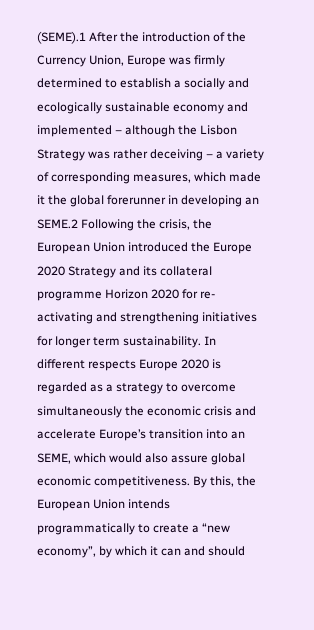(SEME).1 After the introduction of the Currency Union, Europe was firmly determined to establish a socially and ecologically sustainable economy and implemented – although the Lisbon Strategy was rather deceiving – a variety of corresponding measures, which made it the global forerunner in developing an SEME.2 Following the crisis, the European Union introduced the Europe 2020 Strategy and its collateral programme Horizon 2020 for re-activating and strengthening initiatives for longer term sustainability. In different respects Europe 2020 is regarded as a strategy to overcome simultaneously the economic crisis and accelerate Europe’s transition into an SEME, which would also assure global economic competitiveness. By this, the European Union intends programmatically to create a “new economy”, by which it can and should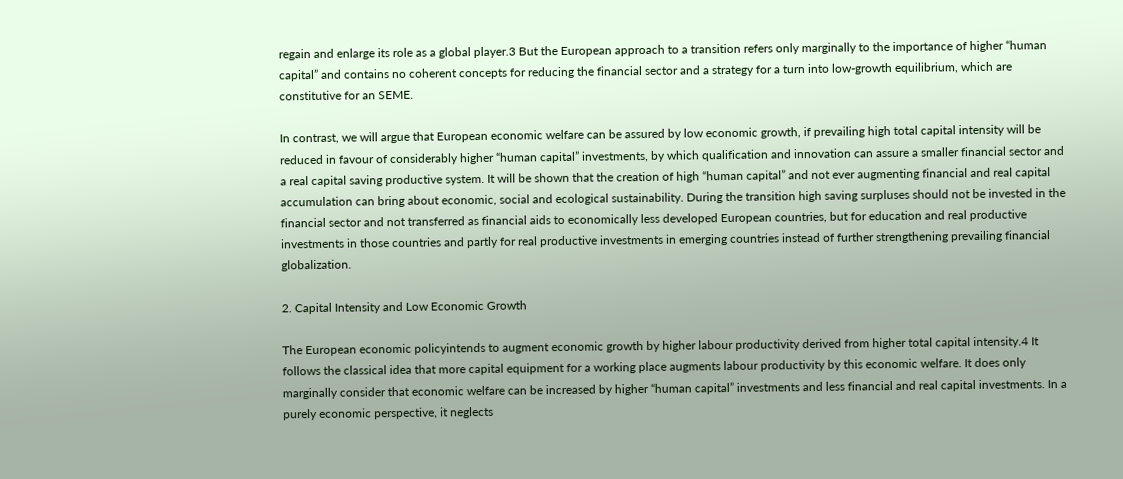regain and enlarge its role as a global player.3 But the European approach to a transition refers only marginally to the importance of higher “human capital” and contains no coherent concepts for reducing the financial sector and a strategy for a turn into low-growth equilibrium, which are constitutive for an SEME.

In contrast, we will argue that European economic welfare can be assured by low economic growth, if prevailing high total capital intensity will be reduced in favour of considerably higher “human capital” investments, by which qualification and innovation can assure a smaller financial sector and a real capital saving productive system. It will be shown that the creation of high “human capital” and not ever augmenting financial and real capital accumulation can bring about economic, social and ecological sustainability. During the transition high saving surpluses should not be invested in the financial sector and not transferred as financial aids to economically less developed European countries, but for education and real productive investments in those countries and partly for real productive investments in emerging countries instead of further strengthening prevailing financial globalization.

2. Capital Intensity and Low Economic Growth

The European economic policyintends to augment economic growth by higher labour productivity derived from higher total capital intensity.4 It follows the classical idea that more capital equipment for a working place augments labour productivity by this economic welfare. It does only marginally consider that economic welfare can be increased by higher “human capital” investments and less financial and real capital investments. In a purely economic perspective, it neglects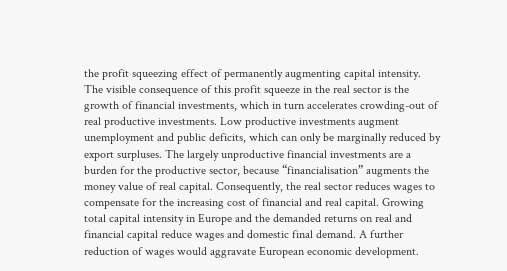the profit squeezing effect of permanently augmenting capital intensity. The visible consequence of this profit squeeze in the real sector is the growth of financial investments, which in turn accelerates crowding-out of real productive investments. Low productive investments augment unemployment and public deficits, which can only be marginally reduced by export surpluses. The largely unproductive financial investments are a burden for the productive sector, because “financialisation” augments the money value of real capital. Consequently, the real sector reduces wages to compensate for the increasing cost of financial and real capital. Growing total capital intensity in Europe and the demanded returns on real and financial capital reduce wages and domestic final demand. A further reduction of wages would aggravate European economic development.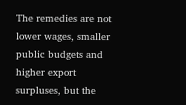The remedies are not lower wages, smaller public budgets and higher export surpluses, but the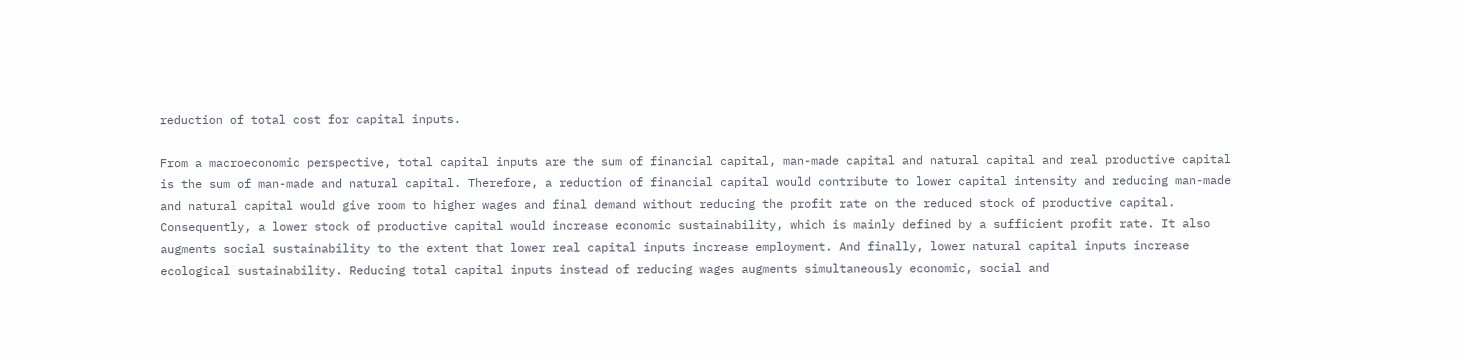reduction of total cost for capital inputs.

From a macroeconomic perspective, total capital inputs are the sum of financial capital, man-made capital and natural capital and real productive capital is the sum of man-made and natural capital. Therefore, a reduction of financial capital would contribute to lower capital intensity and reducing man-made and natural capital would give room to higher wages and final demand without reducing the profit rate on the reduced stock of productive capital. Consequently, a lower stock of productive capital would increase economic sustainability, which is mainly defined by a sufficient profit rate. It also augments social sustainability to the extent that lower real capital inputs increase employment. And finally, lower natural capital inputs increase ecological sustainability. Reducing total capital inputs instead of reducing wages augments simultaneously economic, social and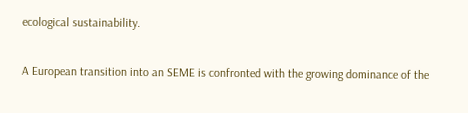ecological sustainability.

A European transition into an SEME is confronted with the growing dominance of the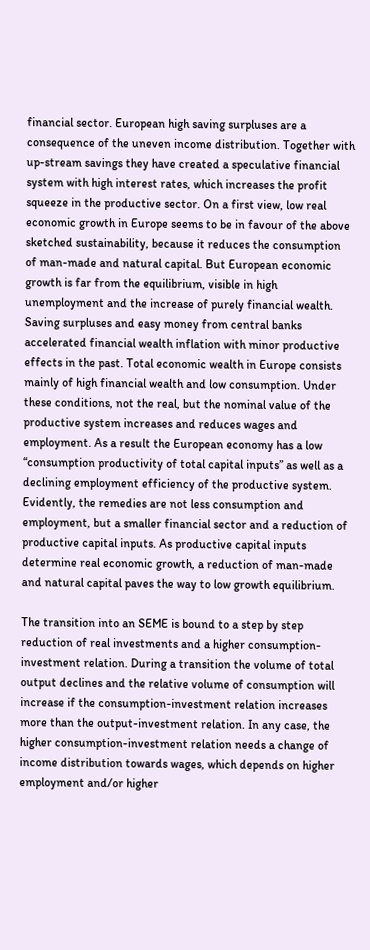financial sector. European high saving surpluses are a consequence of the uneven income distribution. Together with up-stream savings they have created a speculative financial system with high interest rates, which increases the profit squeeze in the productive sector. On a first view, low real economic growth in Europe seems to be in favour of the above sketched sustainability, because it reduces the consumption of man-made and natural capital. But European economic growth is far from the equilibrium, visible in high unemployment and the increase of purely financial wealth. Saving surpluses and easy money from central banks accelerated financial wealth inflation with minor productive effects in the past. Total economic wealth in Europe consists mainly of high financial wealth and low consumption. Under these conditions, not the real, but the nominal value of the productive system increases and reduces wages and employment. As a result the European economy has a low “consumption productivity of total capital inputs” as well as a declining employment efficiency of the productive system. Evidently, the remedies are not less consumption and employment, but a smaller financial sector and a reduction of productive capital inputs. As productive capital inputs determine real economic growth, a reduction of man-made and natural capital paves the way to low growth equilibrium.

The transition into an SEME is bound to a step by step reduction of real investments and a higher consumption-investment relation. During a transition the volume of total output declines and the relative volume of consumption will increase if the consumption-investment relation increases more than the output-investment relation. In any case, the higher consumption-investment relation needs a change of income distribution towards wages, which depends on higher employment and/or higher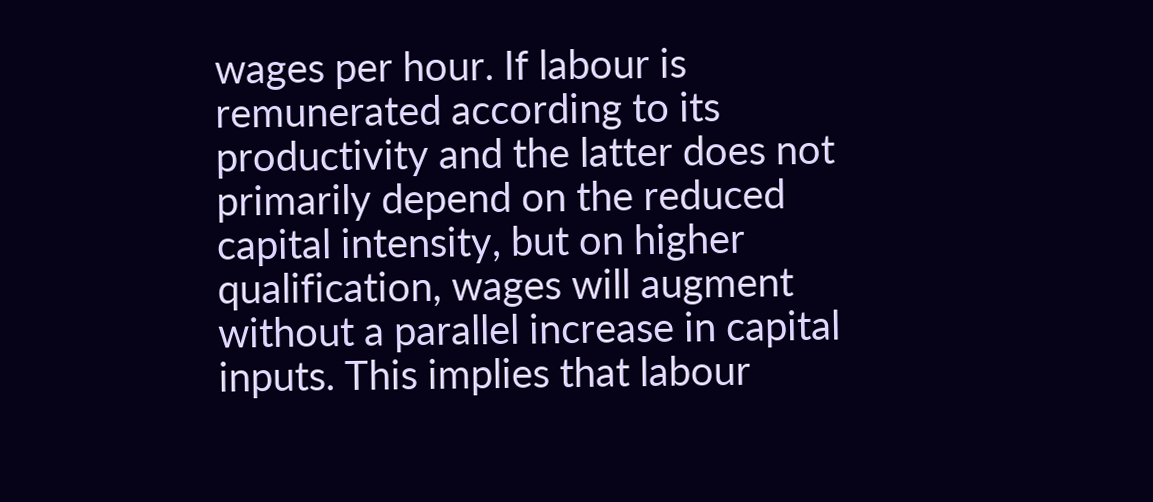wages per hour. If labour is remunerated according to its productivity and the latter does not primarily depend on the reduced capital intensity, but on higher qualification, wages will augment without a parallel increase in capital inputs. This implies that labour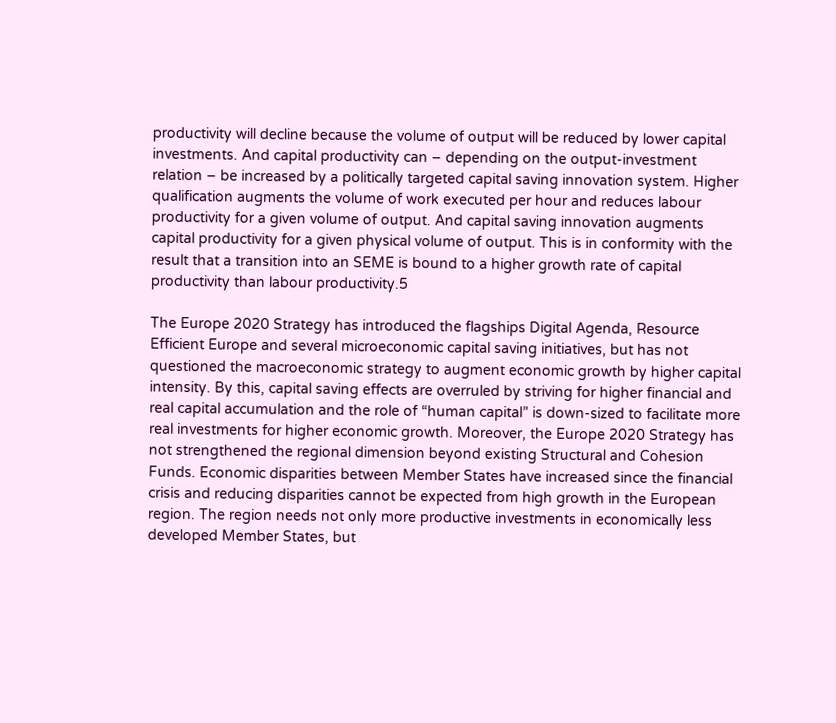productivity will decline because the volume of output will be reduced by lower capital investments. And capital productivity can – depending on the output-investment relation – be increased by a politically targeted capital saving innovation system. Higher qualification augments the volume of work executed per hour and reduces labour productivity for a given volume of output. And capital saving innovation augments capital productivity for a given physical volume of output. This is in conformity with the result that a transition into an SEME is bound to a higher growth rate of capital productivity than labour productivity.5

The Europe 2020 Strategy has introduced the flagships Digital Agenda, Resource Efficient Europe and several microeconomic capital saving initiatives, but has not questioned the macroeconomic strategy to augment economic growth by higher capital intensity. By this, capital saving effects are overruled by striving for higher financial and real capital accumulation and the role of “human capital” is down-sized to facilitate more real investments for higher economic growth. Moreover, the Europe 2020 Strategy has not strengthened the regional dimension beyond existing Structural and Cohesion Funds. Economic disparities between Member States have increased since the financial crisis and reducing disparities cannot be expected from high growth in the European region. The region needs not only more productive investments in economically less developed Member States, but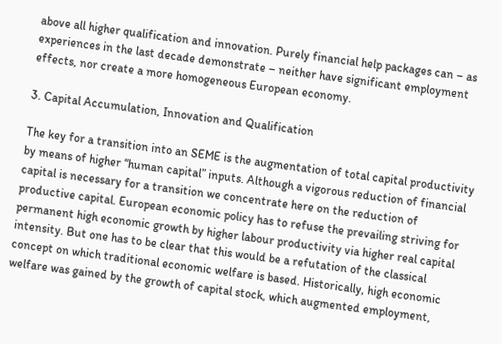above all higher qualification and innovation. Purely financial help packages can – as experiences in the last decade demonstrate – neither have significant employment effects, nor create a more homogeneous European economy.

3. Capital Accumulation, Innovation and Qualification

The key for a transition into an SEME is the augmentation of total capital productivity by means of higher “human capital” inputs. Although a vigorous reduction of financial capital is necessary for a transition we concentrate here on the reduction of productive capital. European economic policy has to refuse the prevailing striving for permanent high economic growth by higher labour productivity via higher real capital intensity. But one has to be clear that this would be a refutation of the classical concept on which traditional economic welfare is based. Historically, high economic welfare was gained by the growth of capital stock, which augmented employment,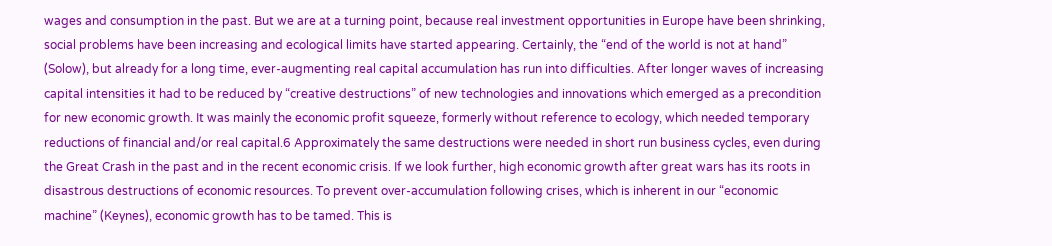wages and consumption in the past. But we are at a turning point, because real investment opportunities in Europe have been shrinking, social problems have been increasing and ecological limits have started appearing. Certainly, the “end of the world is not at hand” (Solow), but already for a long time, ever-augmenting real capital accumulation has run into difficulties. After longer waves of increasing capital intensities it had to be reduced by “creative destructions” of new technologies and innovations which emerged as a precondition for new economic growth. It was mainly the economic profit squeeze, formerly without reference to ecology, which needed temporary reductions of financial and/or real capital.6 Approximately the same destructions were needed in short run business cycles, even during the Great Crash in the past and in the recent economic crisis. If we look further, high economic growth after great wars has its roots in disastrous destructions of economic resources. To prevent over-accumulation following crises, which is inherent in our “economic machine” (Keynes), economic growth has to be tamed. This is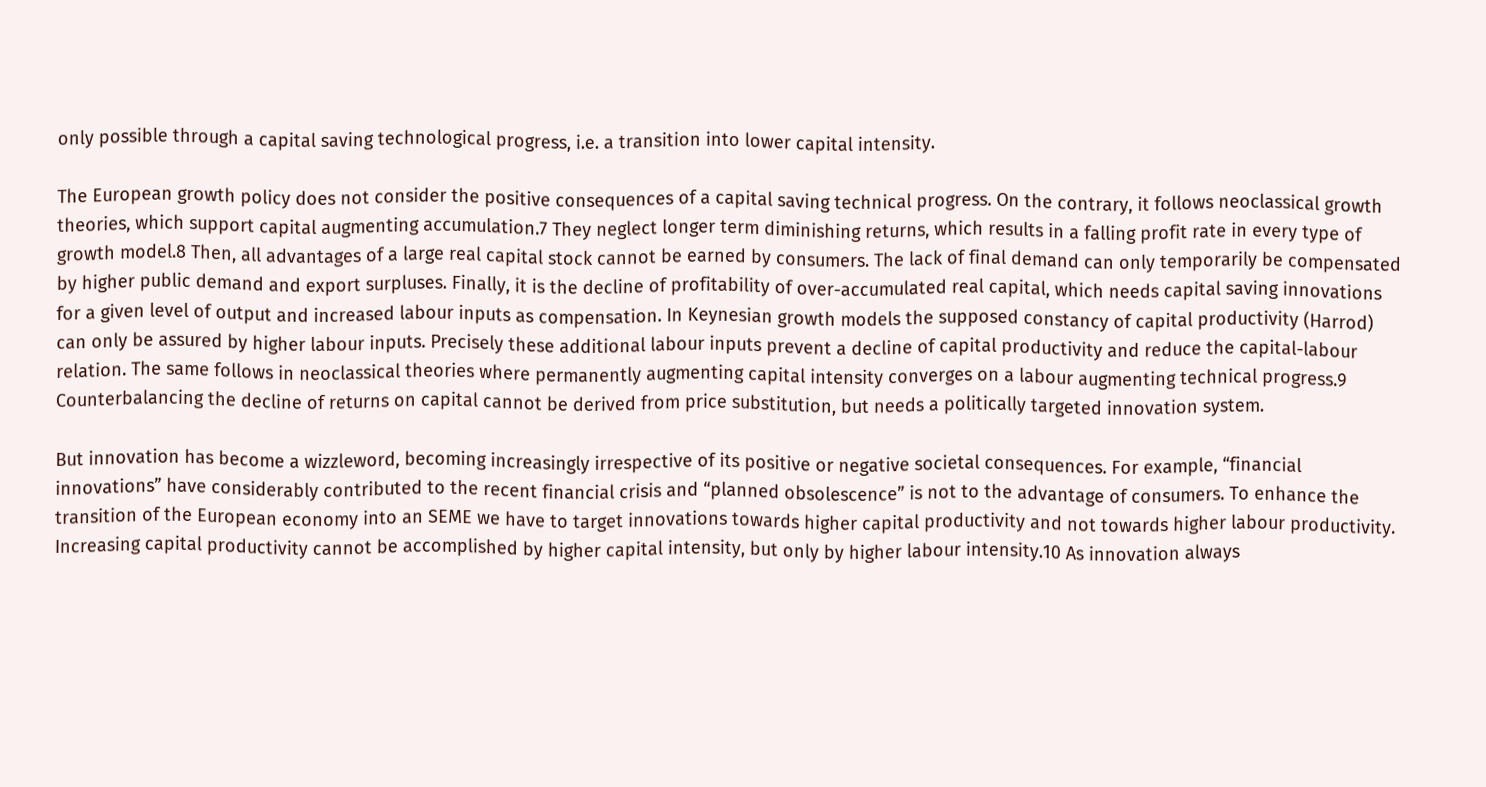only possible through a capital saving technological progress, i.e. a transition into lower capital intensity.

The European growth policy does not consider the positive consequences of a capital saving technical progress. On the contrary, it follows neoclassical growth theories, which support capital augmenting accumulation.7 They neglect longer term diminishing returns, which results in a falling profit rate in every type of growth model.8 Then, all advantages of a large real capital stock cannot be earned by consumers. The lack of final demand can only temporarily be compensated by higher public demand and export surpluses. Finally, it is the decline of profitability of over-accumulated real capital, which needs capital saving innovations for a given level of output and increased labour inputs as compensation. In Keynesian growth models the supposed constancy of capital productivity (Harrod) can only be assured by higher labour inputs. Precisely these additional labour inputs prevent a decline of capital productivity and reduce the capital-labour relation. The same follows in neoclassical theories where permanently augmenting capital intensity converges on a labour augmenting technical progress.9 Counterbalancing the decline of returns on capital cannot be derived from price substitution, but needs a politically targeted innovation system.

But innovation has become a wizzleword, becoming increasingly irrespective of its positive or negative societal consequences. For example, “financial innovations” have considerably contributed to the recent financial crisis and “planned obsolescence” is not to the advantage of consumers. To enhance the transition of the European economy into an SEME we have to target innovations towards higher capital productivity and not towards higher labour productivity. Increasing capital productivity cannot be accomplished by higher capital intensity, but only by higher labour intensity.10 As innovation always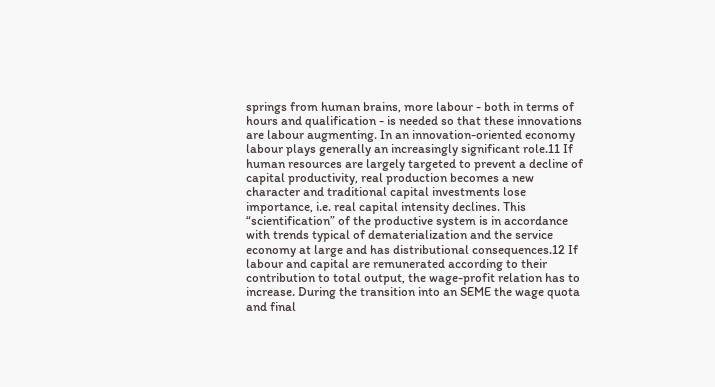springs from human brains, more labour - both in terms of hours and qualification - is needed so that these innovations are labour augmenting. In an innovation-oriented economy labour plays generally an increasingly significant role.11 If human resources are largely targeted to prevent a decline of capital productivity, real production becomes a new character and traditional capital investments lose importance, i.e. real capital intensity declines. This “scientification” of the productive system is in accordance with trends typical of dematerialization and the service economy at large and has distributional consequences.12 If labour and capital are remunerated according to their contribution to total output, the wage-profit relation has to increase. During the transition into an SEME the wage quota and final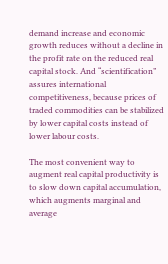demand increase and economic growth reduces without a decline in the profit rate on the reduced real capital stock. And “scientification” assures international competitiveness, because prices of traded commodities can be stabilized by lower capital costs instead of lower labour costs.

The most convenient way to augment real capital productivity is to slow down capital accumulation, which augments marginal and average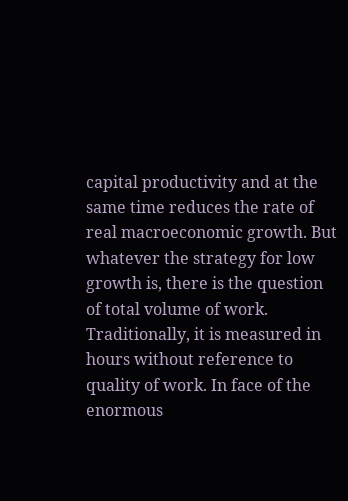capital productivity and at the same time reduces the rate of real macroeconomic growth. But whatever the strategy for low growth is, there is the question of total volume of work. Traditionally, it is measured in hours without reference to quality of work. In face of the enormous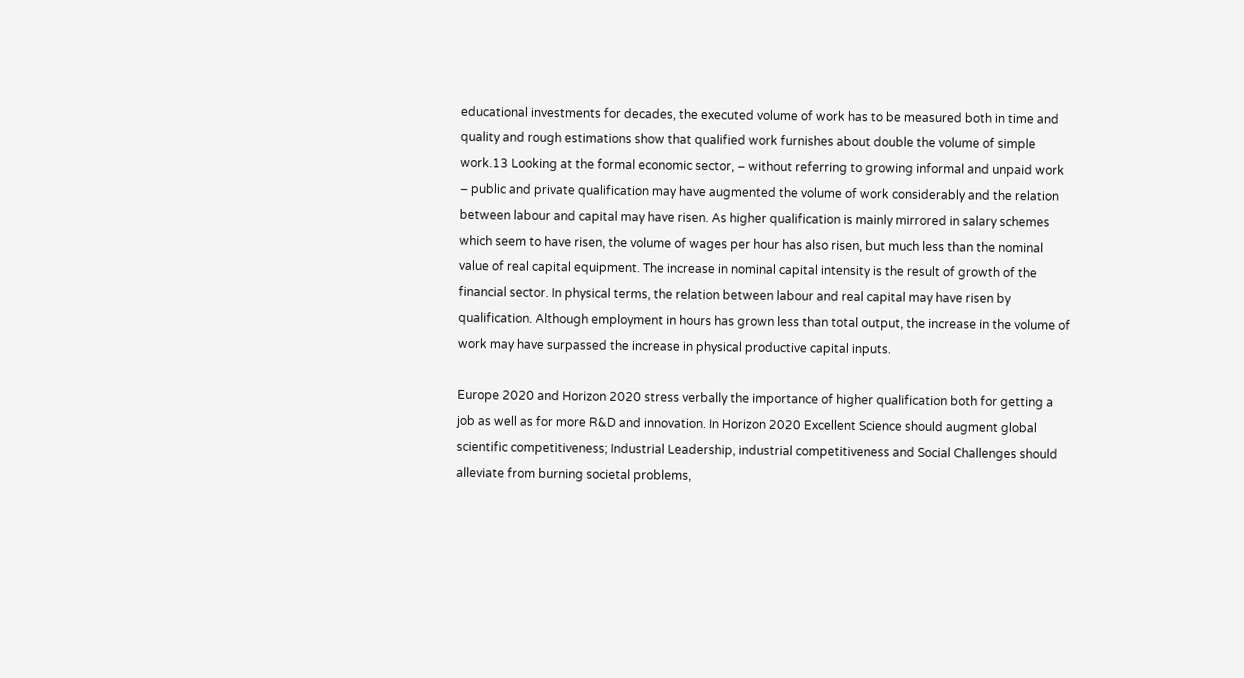educational investments for decades, the executed volume of work has to be measured both in time and quality and rough estimations show that qualified work furnishes about double the volume of simple work.13 Looking at the formal economic sector, – without referring to growing informal and unpaid work – public and private qualification may have augmented the volume of work considerably and the relation between labour and capital may have risen. As higher qualification is mainly mirrored in salary schemes which seem to have risen, the volume of wages per hour has also risen, but much less than the nominal value of real capital equipment. The increase in nominal capital intensity is the result of growth of the financial sector. In physical terms, the relation between labour and real capital may have risen by qualification. Although employment in hours has grown less than total output, the increase in the volume of work may have surpassed the increase in physical productive capital inputs.

Europe 2020 and Horizon 2020 stress verbally the importance of higher qualification both for getting a job as well as for more R&D and innovation. In Horizon 2020 Excellent Science should augment global scientific competitiveness; Industrial Leadership, industrial competitiveness and Social Challenges should alleviate from burning societal problems,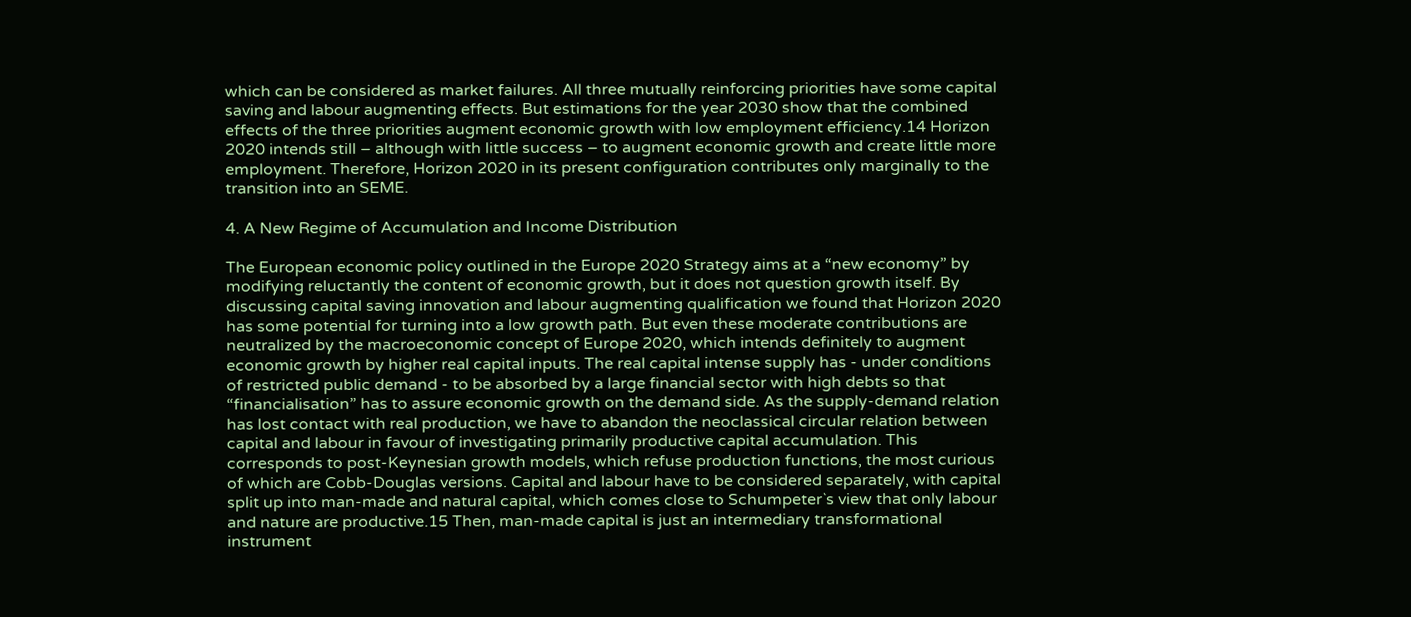which can be considered as market failures. All three mutually reinforcing priorities have some capital saving and labour augmenting effects. But estimations for the year 2030 show that the combined effects of the three priorities augment economic growth with low employment efficiency.14 Horizon 2020 intends still – although with little success – to augment economic growth and create little more employment. Therefore, Horizon 2020 in its present configuration contributes only marginally to the transition into an SEME.

4. A New Regime of Accumulation and Income Distribution

The European economic policy outlined in the Europe 2020 Strategy aims at a “new economy” by modifying reluctantly the content of economic growth, but it does not question growth itself. By discussing capital saving innovation and labour augmenting qualification we found that Horizon 2020 has some potential for turning into a low growth path. But even these moderate contributions are neutralized by the macroeconomic concept of Europe 2020, which intends definitely to augment economic growth by higher real capital inputs. The real capital intense supply has - under conditions of restricted public demand - to be absorbed by a large financial sector with high debts so that “financialisation” has to assure economic growth on the demand side. As the supply-demand relation has lost contact with real production, we have to abandon the neoclassical circular relation between capital and labour in favour of investigating primarily productive capital accumulation. This corresponds to post-Keynesian growth models, which refuse production functions, the most curious of which are Cobb-Douglas versions. Capital and labour have to be considered separately, with capital split up into man-made and natural capital, which comes close to Schumpeter`s view that only labour and nature are productive.15 Then, man-made capital is just an intermediary transformational instrument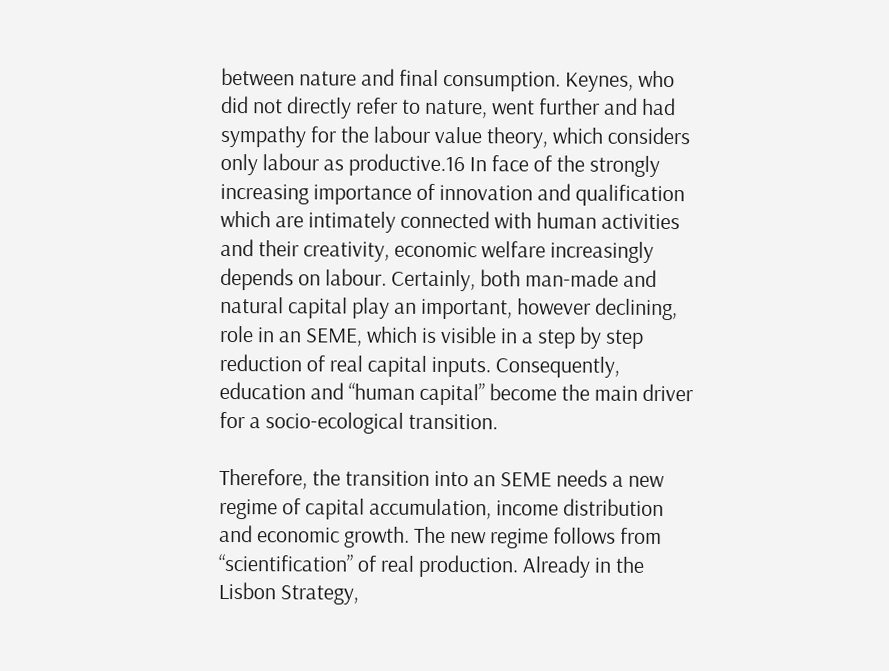between nature and final consumption. Keynes, who did not directly refer to nature, went further and had sympathy for the labour value theory, which considers only labour as productive.16 In face of the strongly increasing importance of innovation and qualification which are intimately connected with human activities and their creativity, economic welfare increasingly depends on labour. Certainly, both man-made and natural capital play an important, however declining, role in an SEME, which is visible in a step by step reduction of real capital inputs. Consequently, education and “human capital” become the main driver for a socio-ecological transition.

Therefore, the transition into an SEME needs a new regime of capital accumulation, income distribution and economic growth. The new regime follows from “scientification” of real production. Already in the Lisbon Strategy,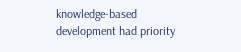knowledge-based development had priority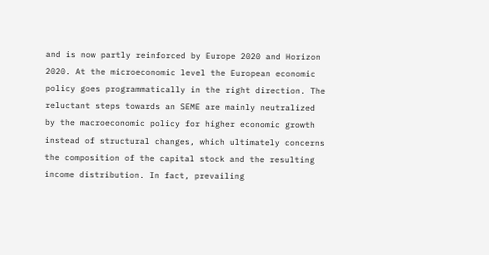and is now partly reinforced by Europe 2020 and Horizon 2020. At the microeconomic level the European economic policy goes programmatically in the right direction. The reluctant steps towards an SEME are mainly neutralized by the macroeconomic policy for higher economic growth instead of structural changes, which ultimately concerns the composition of the capital stock and the resulting income distribution. In fact, prevailing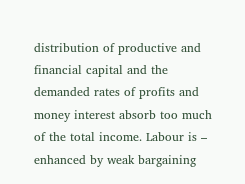distribution of productive and financial capital and the demanded rates of profits and money interest absorb too much of the total income. Labour is – enhanced by weak bargaining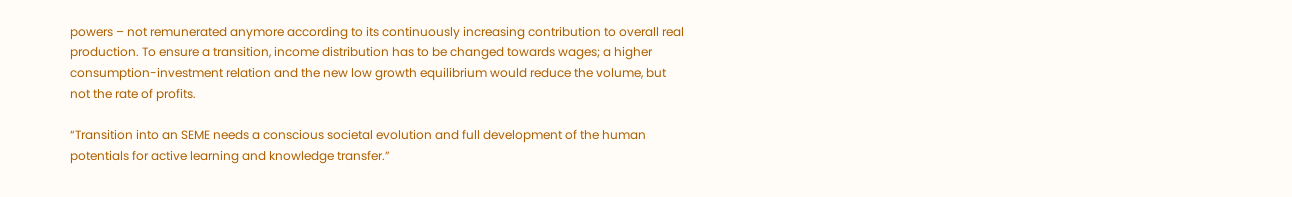powers – not remunerated anymore according to its continuously increasing contribution to overall real production. To ensure a transition, income distribution has to be changed towards wages; a higher consumption-investment relation and the new low growth equilibrium would reduce the volume, but not the rate of profits.

“Transition into an SEME needs a conscious societal evolution and full development of the human potentials for active learning and knowledge transfer.”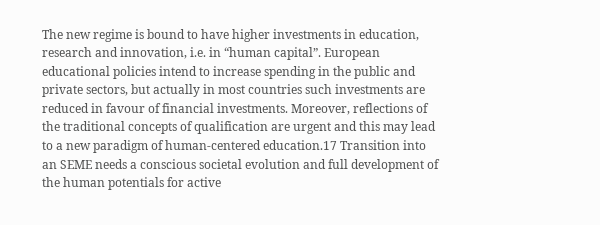The new regime is bound to have higher investments in education, research and innovation, i.e. in “human capital”. European educational policies intend to increase spending in the public and private sectors, but actually in most countries such investments are reduced in favour of financial investments. Moreover, reflections of the traditional concepts of qualification are urgent and this may lead to a new paradigm of human-centered education.17 Transition into an SEME needs a conscious societal evolution and full development of the human potentials for active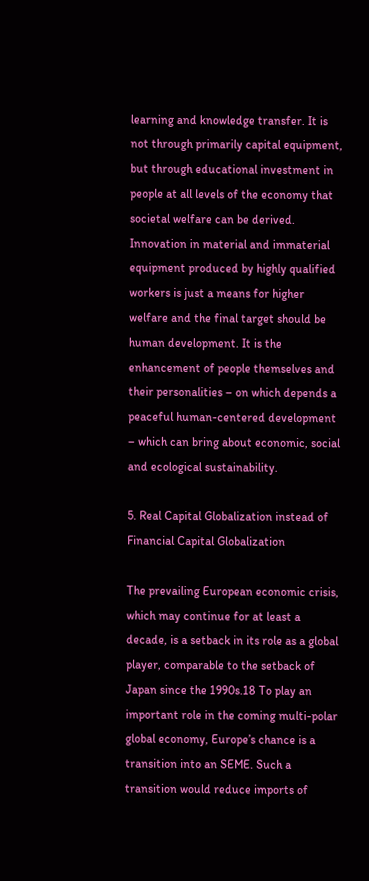learning and knowledge transfer. It is not through primarily capital equipment, but through educational investment in people at all levels of the economy that societal welfare can be derived. Innovation in material and immaterial equipment produced by highly qualified workers is just a means for higher welfare and the final target should be human development. It is the enhancement of people themselves and their personalities – on which depends a peaceful human-centered development – which can bring about economic, social and ecological sustainability.

5. Real Capital Globalization instead of Financial Capital Globalization

The prevailing European economic crisis, which may continue for at least a decade, is a setback in its role as a global player, comparable to the setback of Japan since the 1990s.18 To play an important role in the coming multi-polar global economy, Europe’s chance is a transition into an SEME. Such a transition would reduce imports of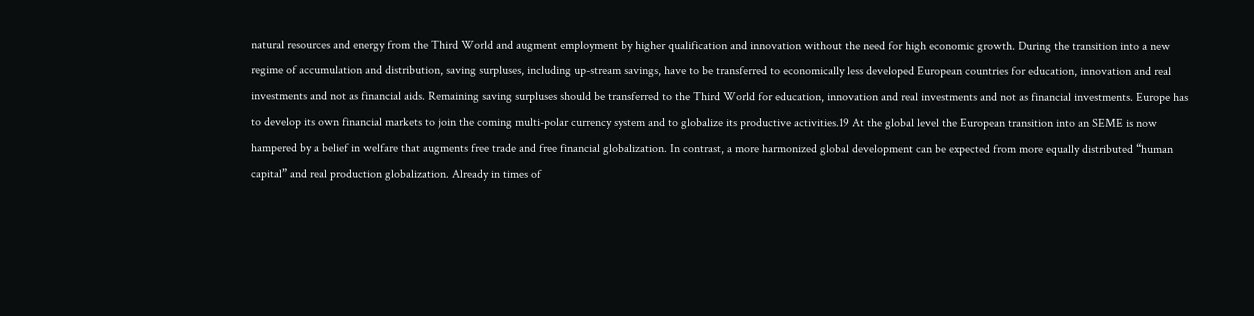natural resources and energy from the Third World and augment employment by higher qualification and innovation without the need for high economic growth. During the transition into a new regime of accumulation and distribution, saving surpluses, including up-stream savings, have to be transferred to economically less developed European countries for education, innovation and real investments and not as financial aids. Remaining saving surpluses should be transferred to the Third World for education, innovation and real investments and not as financial investments. Europe has to develop its own financial markets to join the coming multi-polar currency system and to globalize its productive activities.19 At the global level the European transition into an SEME is now hampered by a belief in welfare that augments free trade and free financial globalization. In contrast, a more harmonized global development can be expected from more equally distributed “human capital” and real production globalization. Already in times of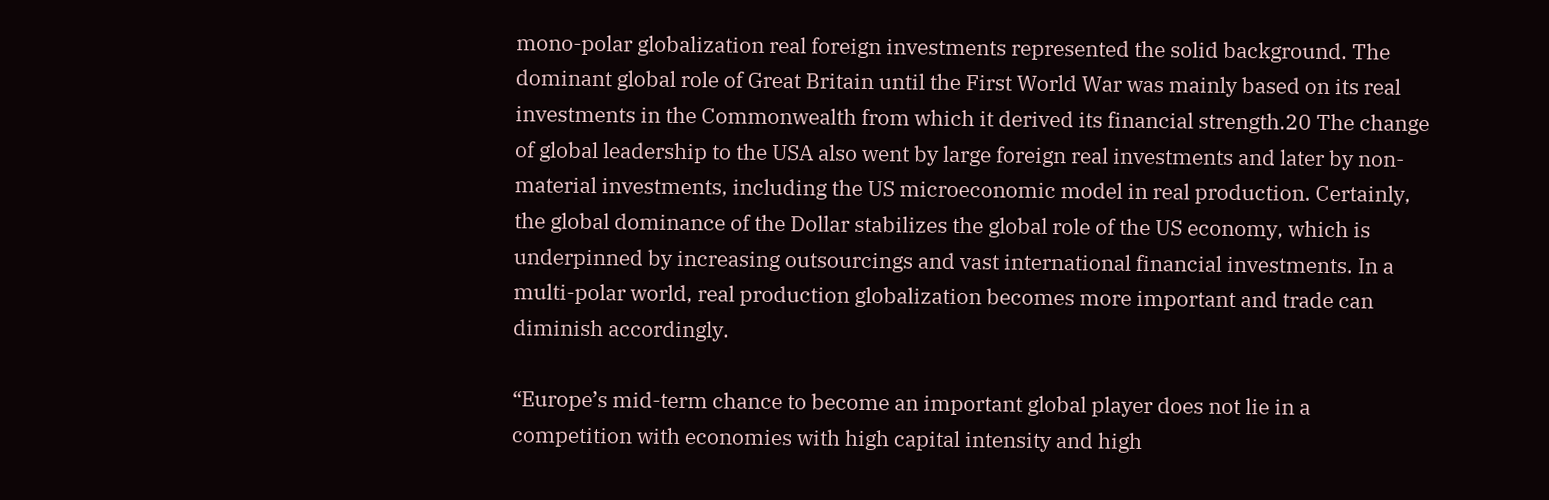mono-polar globalization real foreign investments represented the solid background. The dominant global role of Great Britain until the First World War was mainly based on its real investments in the Commonwealth from which it derived its financial strength.20 The change of global leadership to the USA also went by large foreign real investments and later by non-material investments, including the US microeconomic model in real production. Certainly, the global dominance of the Dollar stabilizes the global role of the US economy, which is underpinned by increasing outsourcings and vast international financial investments. In a multi-polar world, real production globalization becomes more important and trade can diminish accordingly.

“Europe’s mid-term chance to become an important global player does not lie in a competition with economies with high capital intensity and high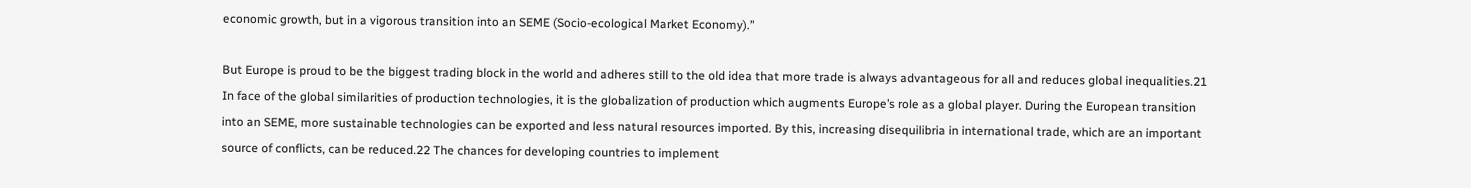economic growth, but in a vigorous transition into an SEME (Socio-ecological Market Economy).”

But Europe is proud to be the biggest trading block in the world and adheres still to the old idea that more trade is always advantageous for all and reduces global inequalities.21 In face of the global similarities of production technologies, it is the globalization of production which augments Europe’s role as a global player. During the European transition into an SEME, more sustainable technologies can be exported and less natural resources imported. By this, increasing disequilibria in international trade, which are an important source of conflicts, can be reduced.22 The chances for developing countries to implement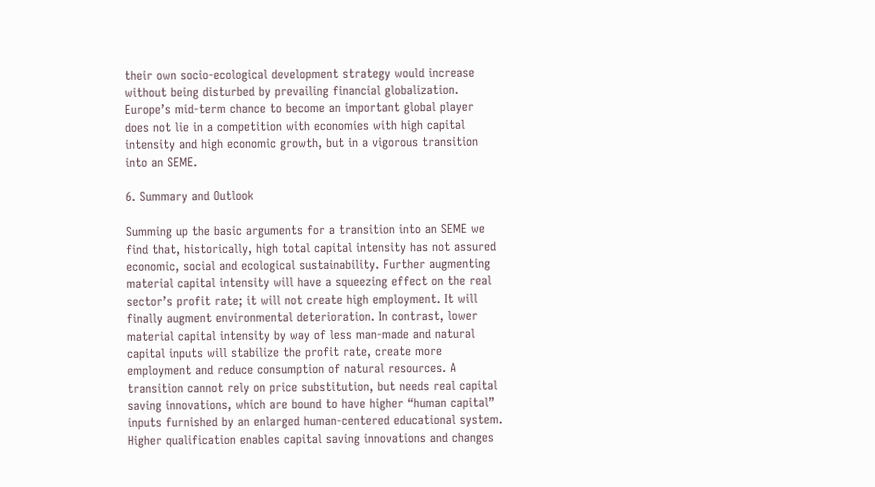their own socio-ecological development strategy would increase without being disturbed by prevailing financial globalization. Europe’s mid-term chance to become an important global player does not lie in a competition with economies with high capital intensity and high economic growth, but in a vigorous transition into an SEME.

6. Summary and Outlook

Summing up the basic arguments for a transition into an SEME we find that, historically, high total capital intensity has not assured economic, social and ecological sustainability. Further augmenting material capital intensity will have a squeezing effect on the real sector’s profit rate; it will not create high employment. It will finally augment environmental deterioration. In contrast, lower material capital intensity by way of less man-made and natural capital inputs will stabilize the profit rate, create more employment and reduce consumption of natural resources. A transition cannot rely on price substitution, but needs real capital saving innovations, which are bound to have higher “human capital” inputs furnished by an enlarged human-centered educational system. Higher qualification enables capital saving innovations and changes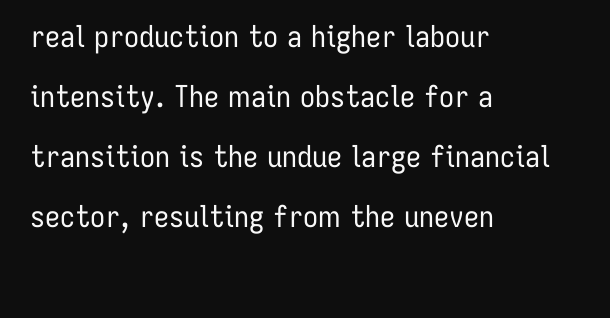real production to a higher labour intensity. The main obstacle for a transition is the undue large financial sector, resulting from the uneven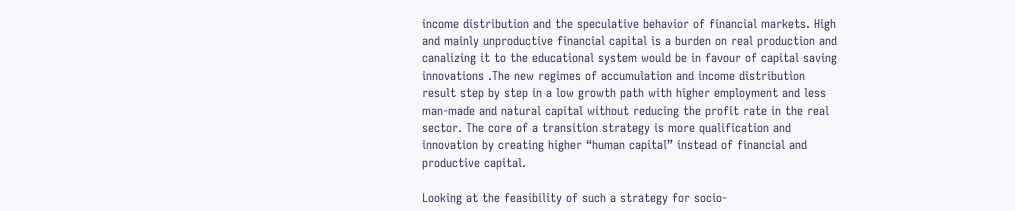income distribution and the speculative behavior of financial markets. High and mainly unproductive financial capital is a burden on real production and canalizing it to the educational system would be in favour of capital saving innovations .The new regimes of accumulation and income distribution result step by step in a low growth path with higher employment and less man-made and natural capital without reducing the profit rate in the real sector. The core of a transition strategy is more qualification and innovation by creating higher “human capital” instead of financial and productive capital.

Looking at the feasibility of such a strategy for socio-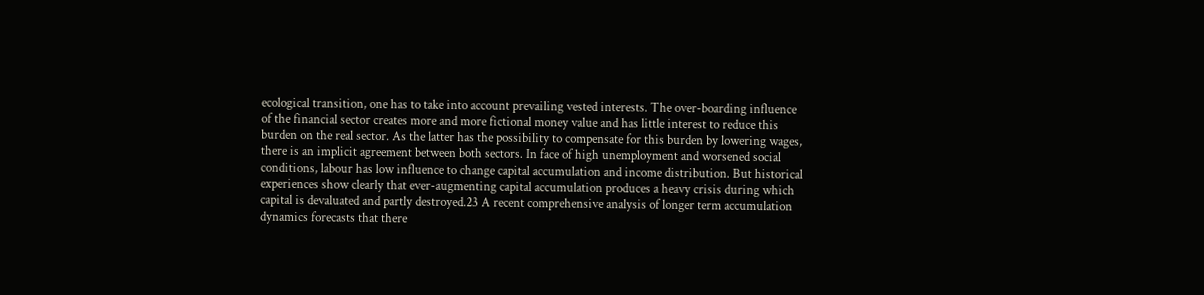ecological transition, one has to take into account prevailing vested interests. The over-boarding influence of the financial sector creates more and more fictional money value and has little interest to reduce this burden on the real sector. As the latter has the possibility to compensate for this burden by lowering wages, there is an implicit agreement between both sectors. In face of high unemployment and worsened social conditions, labour has low influence to change capital accumulation and income distribution. But historical experiences show clearly that ever-augmenting capital accumulation produces a heavy crisis during which capital is devaluated and partly destroyed.23 A recent comprehensive analysis of longer term accumulation dynamics forecasts that there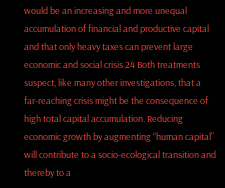would be an increasing and more unequal accumulation of financial and productive capital and that only heavy taxes can prevent large economic and social crisis.24 Both treatments suspect, like many other investigations, that a far-reaching crisis might be the consequence of high total capital accumulation. Reducing economic growth by augmenting “human capital” will contribute to a socio-ecological transition and thereby to a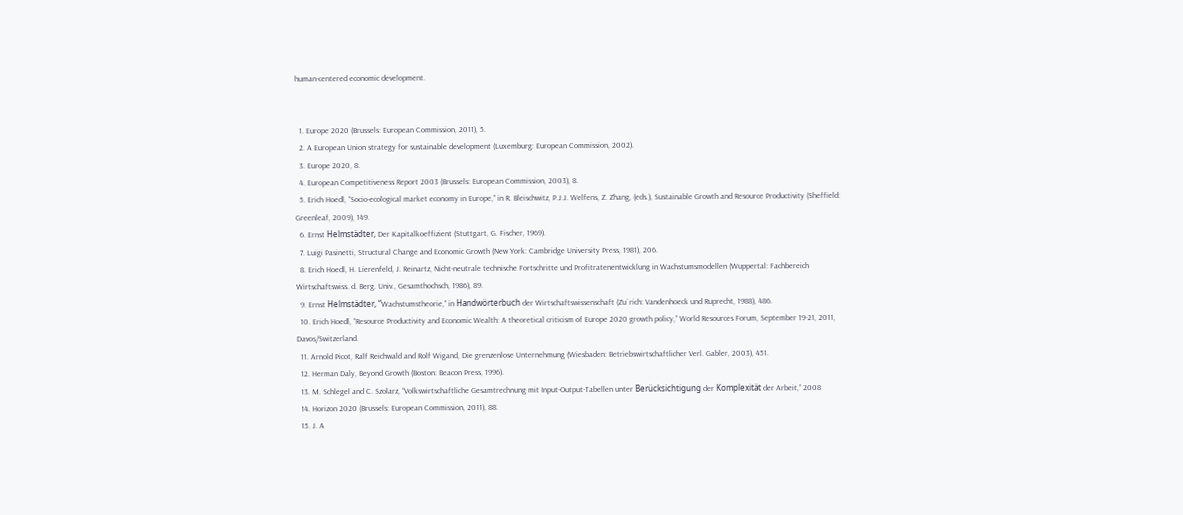human-centered economic development.


  1. Europe 2020 (Brussels: European Commission, 2011), 5.
  2. A European Union strategy for sustainable development (Luxemburg: European Commission, 2002).
  3. Europe 2020, 8.
  4. European Competitiveness Report 2003 (Brussels: European Commission, 2003), 8.
  5. Erich Hoedl, “Socio-ecological market economy in Europe,” in R. Bleischwitz, P.J.J. Welfens, Z. Zhang, (eds.), Sustainable Growth and Resource Productivity (Sheffield: Greenleaf, 2009), 149.
  6. Ernst Helmstädter, Der Kapitalkoeffizient (Stuttgart, G. Fischer, 1969).
  7. Luigi Pasinetti, Structural Change and Economic Growth (New York: Cambridge University Press, 1981), 206.
  8. Erich Hoedl, H. Lierenfeld, J. Reinartz, Nicht-neutrale technische Fortschritte und Profitratenentwicklung in Wachstumsmodellen (Wuppertal: Fachbereich Wirtschaftswiss. d. Berg. Univ., Gesamthochsch, 1986), 89.
  9. Ernst Helmstädter, “Wachstumstheorie,” in Handwörterbuch der Wirtschaftswissenschaft (Zu¨rich: Vandenhoeck und Ruprecht, 1988), 486.
  10. Erich Hoedl, “Resource Productivity and Economic Wealth: A theoretical criticism of Europe 2020 growth policy,” World Resources Forum, September 19-21, 2011, Davos/Switzerland.
  11. Arnold Picot, Ralf Reichwald and Rolf Wigand, Die grenzenlose Unternehmung (Wiesbaden: Betriebswirtschaftlicher Verl. Gabler, 2003), 451.
  12. Herman Daly, Beyond Growth (Boston: Beacon Press, 1996).
  13. M. Schlegel and C. Szolarz, “Volkswirtschaftliche Gesamtrechnung mit Input-Output-Tabellen unter Berücksichtigung der Komplexität der Arbeit,” 2008
  14. Horizon 2020 (Brussels: European Commission, 2011), 88.
  15. J. A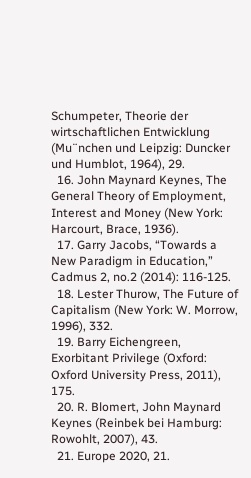Schumpeter, Theorie der wirtschaftlichen Entwicklung (Mu¨nchen und Leipzig: Duncker und Humblot, 1964), 29.
  16. John Maynard Keynes, The General Theory of Employment, Interest and Money (New York: Harcourt, Brace, 1936).
  17. Garry Jacobs, “Towards a New Paradigm in Education,” Cadmus 2, no.2 (2014): 116-125.
  18. Lester Thurow, The Future of Capitalism (New York: W. Morrow, 1996), 332.
  19. Barry Eichengreen, Exorbitant Privilege (Oxford: Oxford University Press, 2011), 175.
  20. R. Blomert, John Maynard Keynes (Reinbek bei Hamburg: Rowohlt, 2007), 43.
  21. Europe 2020, 21.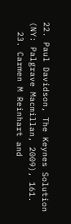22. Paul Davidson, The Keynes Solution (NY: Palgrave Macmillan, 2009), 161.
  23. Carmen M Reinhart and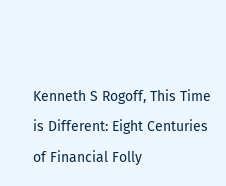Kenneth S Rogoff, This Time is Different: Eight Centuries of Financial Folly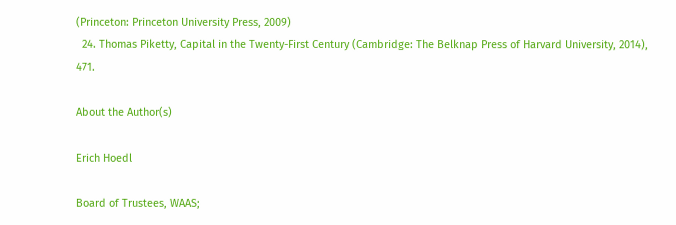(Princeton: Princeton University Press, 2009)
  24. Thomas Piketty, Capital in the Twenty-First Century (Cambridge: The Belknap Press of Harvard University, 2014), 471.

About the Author(s)

Erich Hoedl

Board of Trustees, WAAS;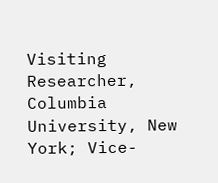Visiting Researcher, Columbia University, New York; Vice-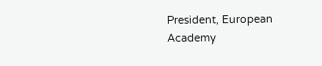President, European Academy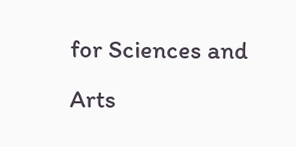for Sciences and Arts